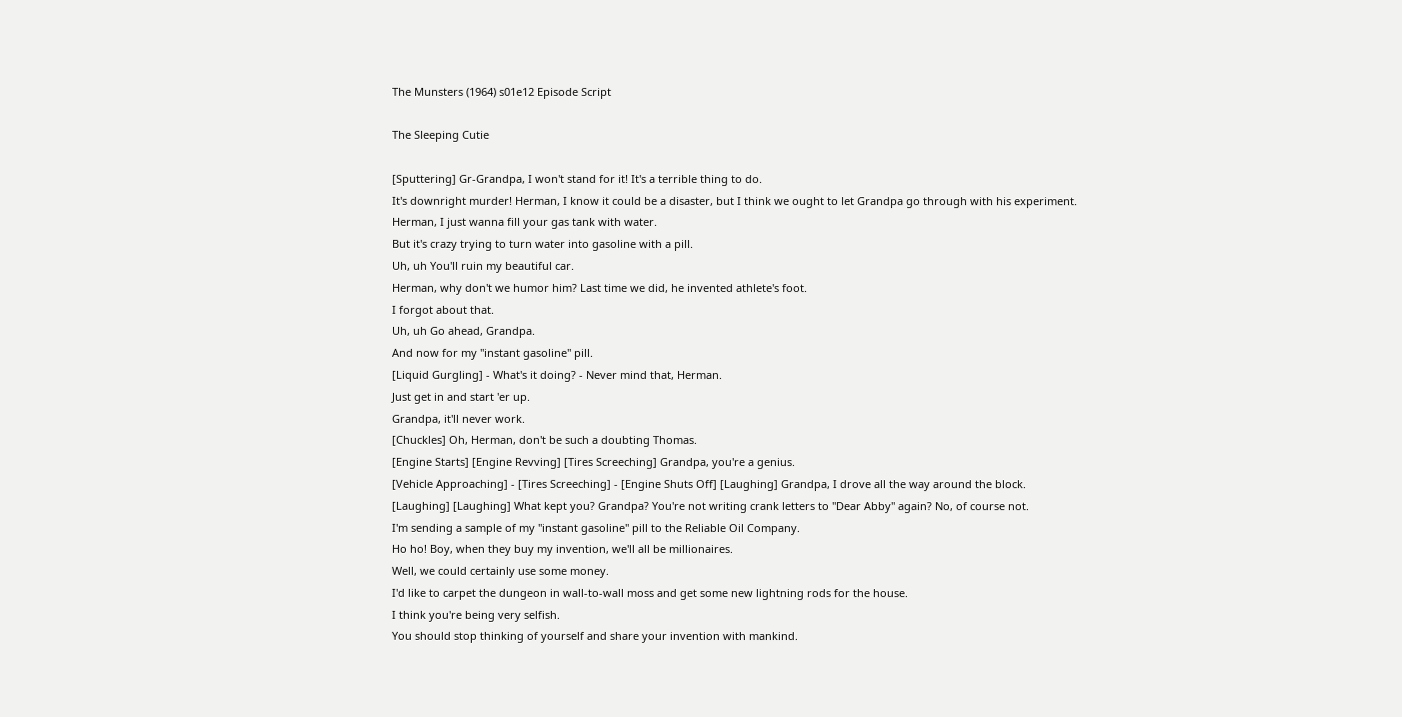The Munsters (1964) s01e12 Episode Script

The Sleeping Cutie

[Sputtering] Gr-Grandpa, I won't stand for it! It's a terrible thing to do.
It's downright murder! Herman, I know it could be a disaster, but I think we ought to let Grandpa go through with his experiment.
Herman, I just wanna fill your gas tank with water.
But it's crazy trying to turn water into gasoline with a pill.
Uh, uh You'll ruin my beautiful car.
Herman, why don't we humor him? Last time we did, he invented athlete's foot.
I forgot about that.
Uh, uh Go ahead, Grandpa.
And now for my "instant gasoline" pill.
[Liquid Gurgling] - What's it doing? - Never mind that, Herman.
Just get in and start 'er up.
Grandpa, it'll never work.
[Chuckles] Oh, Herman, don't be such a doubting Thomas.
[Engine Starts] [Engine Revving] [Tires Screeching] Grandpa, you're a genius.
[Vehicle Approaching] - [Tires Screeching] - [Engine Shuts Off] [Laughing] Grandpa, I drove all the way around the block.
[Laughing] [Laughing] What kept you? Grandpa? You're not writing crank letters to "Dear Abby" again? No, of course not.
I'm sending a sample of my "instant gasoline" pill to the Reliable Oil Company.
Ho ho! Boy, when they buy my invention, we'll all be millionaires.
Well, we could certainly use some money.
I'd like to carpet the dungeon in wall-to-wall moss and get some new lightning rods for the house.
I think you're being very selfish.
You should stop thinking of yourself and share your invention with mankind.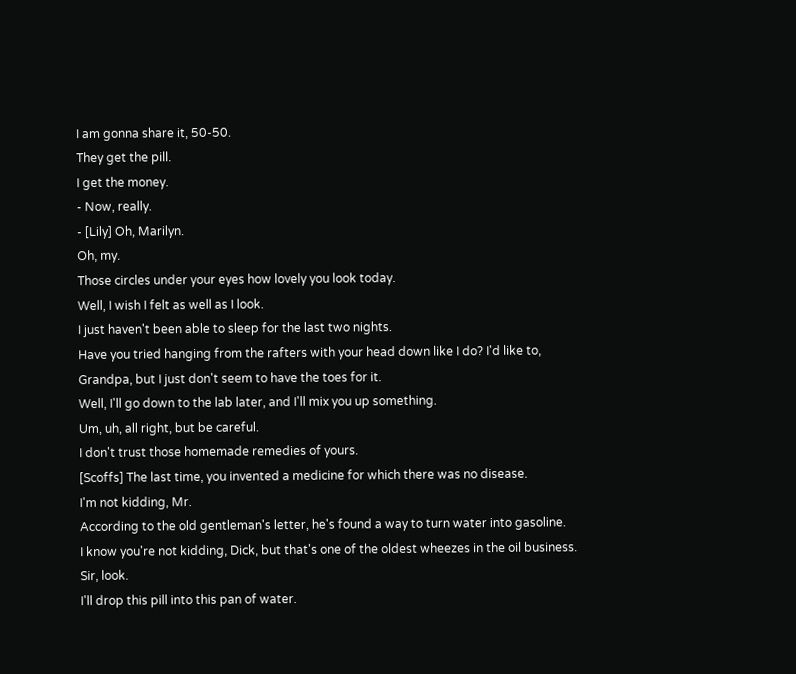I am gonna share it, 50-50.
They get the pill.
I get the money.
- Now, really.
- [Lily] Oh, Marilyn.
Oh, my.
Those circles under your eyes how lovely you look today.
Well, I wish I felt as well as I look.
I just haven't been able to sleep for the last two nights.
Have you tried hanging from the rafters with your head down like I do? I'd like to, Grandpa, but I just don't seem to have the toes for it.
Well, I'll go down to the lab later, and I'll mix you up something.
Um, uh, all right, but be careful.
I don't trust those homemade remedies of yours.
[Scoffs] The last time, you invented a medicine for which there was no disease.
I'm not kidding, Mr.
According to the old gentleman's letter, he's found a way to turn water into gasoline.
I know you're not kidding, Dick, but that's one of the oldest wheezes in the oil business.
Sir, look.
I'll drop this pill into this pan of water.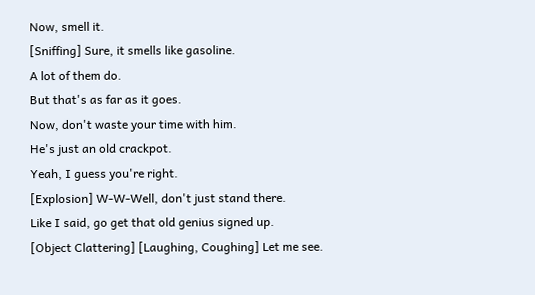Now, smell it.
[Sniffing] Sure, it smells like gasoline.
A lot of them do.
But that's as far as it goes.
Now, don't waste your time with him.
He's just an old crackpot.
Yeah, I guess you're right.
[Explosion] W-W-Well, don't just stand there.
Like I said, go get that old genius signed up.
[Object Clattering] [Laughing, Coughing] Let me see.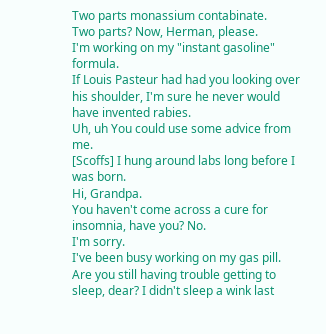Two parts monassium contabinate.
Two parts? Now, Herman, please.
I'm working on my "instant gasoline" formula.
If Louis Pasteur had had you looking over his shoulder, I'm sure he never would have invented rabies.
Uh, uh You could use some advice from me.
[Scoffs] I hung around labs long before I was born.
Hi, Grandpa.
You haven't come across a cure for insomnia, have you? No.
I'm sorry.
I've been busy working on my gas pill.
Are you still having trouble getting to sleep, dear? I didn't sleep a wink last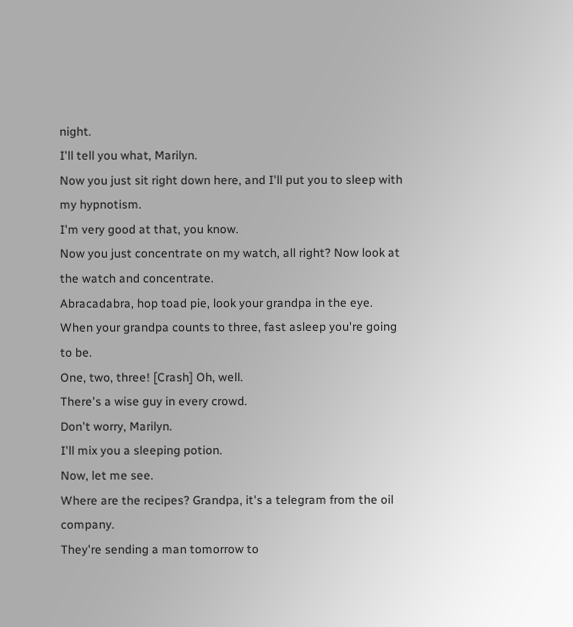night.
I'll tell you what, Marilyn.
Now you just sit right down here, and I'll put you to sleep with my hypnotism.
I'm very good at that, you know.
Now you just concentrate on my watch, all right? Now look at the watch and concentrate.
Abracadabra, hop toad pie, look your grandpa in the eye.
When your grandpa counts to three, fast asleep you're going to be.
One, two, three! [Crash] Oh, well.
There's a wise guy in every crowd.
Don't worry, Marilyn.
I'll mix you a sleeping potion.
Now, let me see.
Where are the recipes? Grandpa, it's a telegram from the oil company.
They're sending a man tomorrow to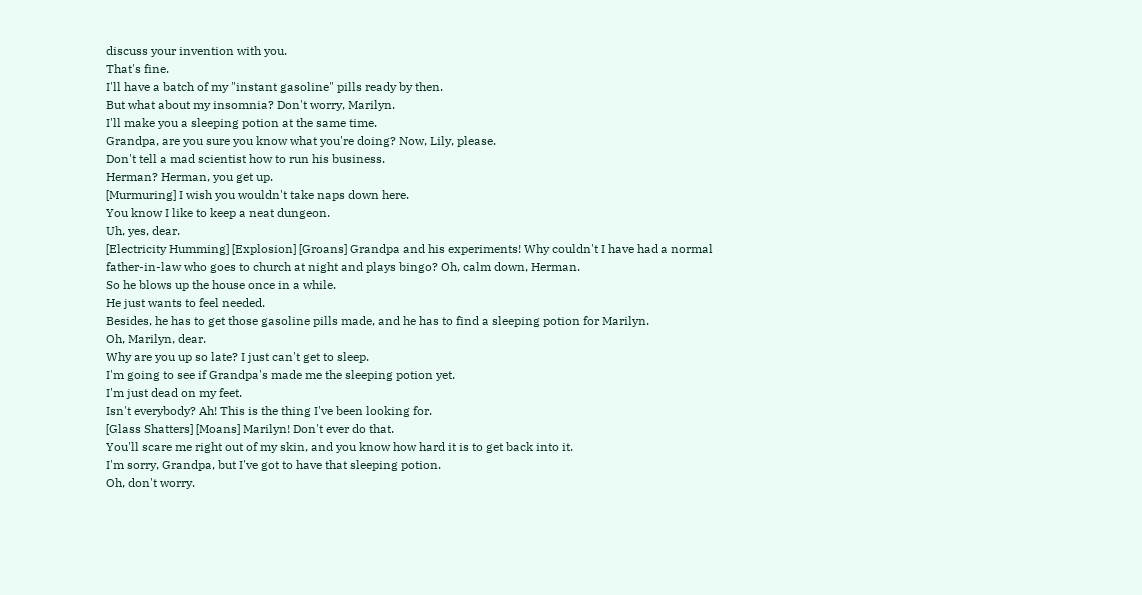discuss your invention with you.
That's fine.
I'll have a batch of my "instant gasoline" pills ready by then.
But what about my insomnia? Don't worry, Marilyn.
I'll make you a sleeping potion at the same time.
Grandpa, are you sure you know what you're doing? Now, Lily, please.
Don't tell a mad scientist how to run his business.
Herman? Herman, you get up.
[Murmuring] I wish you wouldn't take naps down here.
You know I like to keep a neat dungeon.
Uh, yes, dear.
[Electricity Humming] [Explosion] [Groans] Grandpa and his experiments! Why couldn't I have had a normal father-in-law who goes to church at night and plays bingo? Oh, calm down, Herman.
So he blows up the house once in a while.
He just wants to feel needed.
Besides, he has to get those gasoline pills made, and he has to find a sleeping potion for Marilyn.
Oh, Marilyn, dear.
Why are you up so late? I just can't get to sleep.
I'm going to see if Grandpa's made me the sleeping potion yet.
I'm just dead on my feet.
Isn't everybody? Ah! This is the thing I've been looking for.
[Glass Shatters] [Moans] Marilyn! Don't ever do that.
You'll scare me right out of my skin, and you know how hard it is to get back into it.
I'm sorry, Grandpa, but I've got to have that sleeping potion.
Oh, don't worry.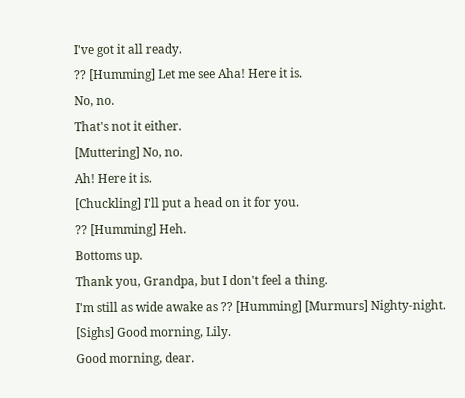I've got it all ready.
?? [Humming] Let me see Aha! Here it is.
No, no.
That's not it either.
[Muttering] No, no.
Ah! Here it is.
[Chuckling] I'll put a head on it for you.
?? [Humming] Heh.
Bottoms up.
Thank you, Grandpa, but I don't feel a thing.
I'm still as wide awake as ?? [Humming] [Murmurs] Nighty-night.
[Sighs] Good morning, Lily.
Good morning, dear.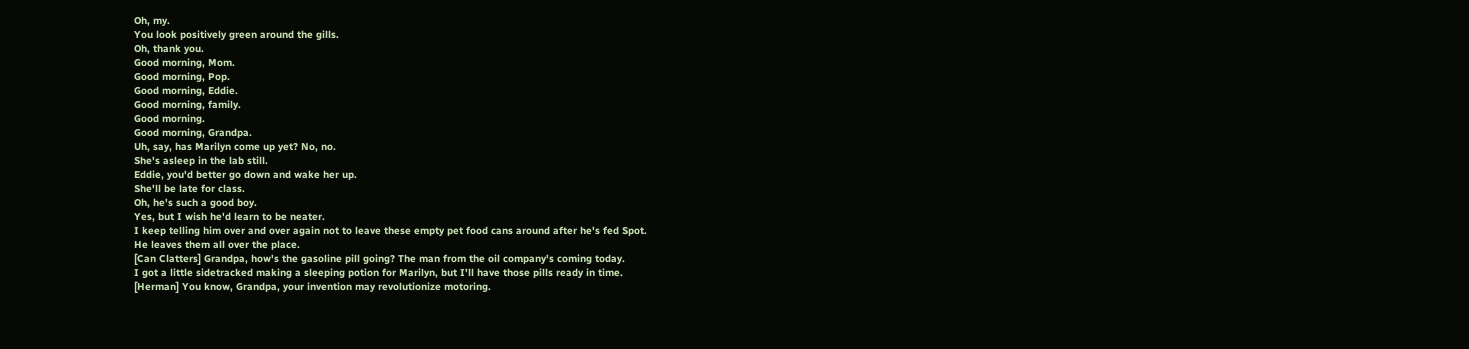Oh, my.
You look positively green around the gills.
Oh, thank you.
Good morning, Mom.
Good morning, Pop.
Good morning, Eddie.
Good morning, family.
Good morning.
Good morning, Grandpa.
Uh, say, has Marilyn come up yet? No, no.
She's asleep in the lab still.
Eddie, you'd better go down and wake her up.
She'll be late for class.
Oh, he's such a good boy.
Yes, but I wish he'd learn to be neater.
I keep telling him over and over again not to leave these empty pet food cans around after he's fed Spot.
He leaves them all over the place.
[Can Clatters] Grandpa, how's the gasoline pill going? The man from the oil company's coming today.
I got a little sidetracked making a sleeping potion for Marilyn, but I'll have those pills ready in time.
[Herman] You know, Grandpa, your invention may revolutionize motoring.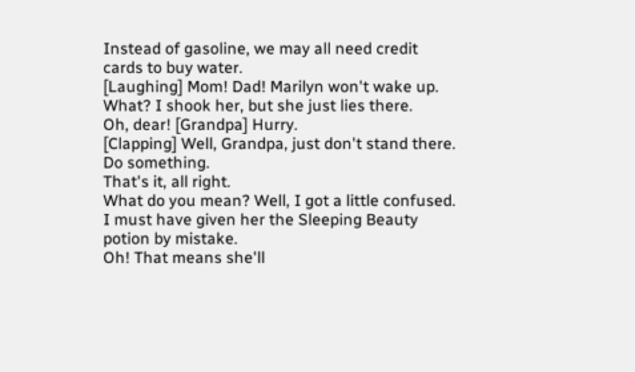Instead of gasoline, we may all need credit cards to buy water.
[Laughing] Mom! Dad! Marilyn won't wake up.
What? I shook her, but she just lies there.
Oh, dear! [Grandpa] Hurry.
[Clapping] Well, Grandpa, just don't stand there.
Do something.
That's it, all right.
What do you mean? Well, I got a little confused.
I must have given her the Sleeping Beauty potion by mistake.
Oh! That means she'll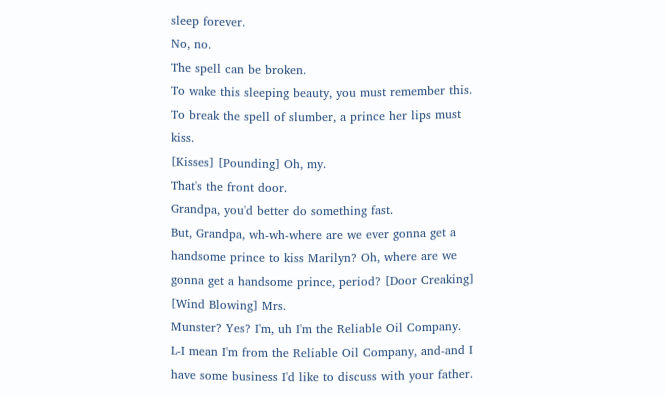sleep forever.
No, no.
The spell can be broken.
To wake this sleeping beauty, you must remember this.
To break the spell of slumber, a prince her lips must kiss.
[Kisses] [Pounding] Oh, my.
That's the front door.
Grandpa, you'd better do something fast.
But, Grandpa, wh-wh-where are we ever gonna get a handsome prince to kiss Marilyn? Oh, where are we gonna get a handsome prince, period? [Door Creaking] [Wind Blowing] Mrs.
Munster? Yes? I'm, uh I'm the Reliable Oil Company.
L-I mean I'm from the Reliable Oil Company, and-and I have some business I'd like to discuss with your father.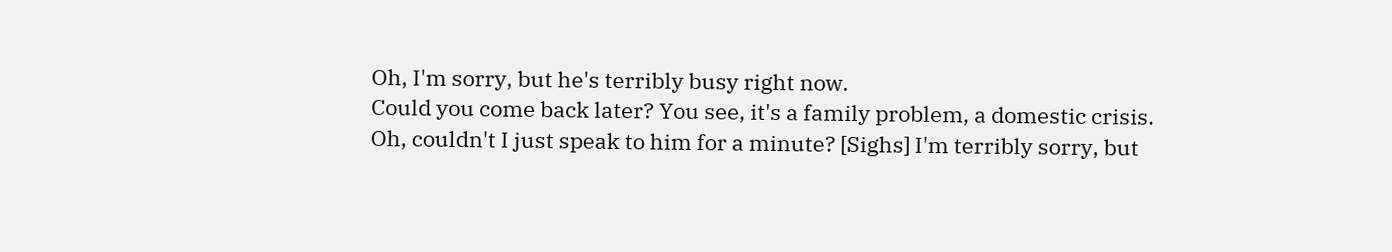Oh, I'm sorry, but he's terribly busy right now.
Could you come back later? You see, it's a family problem, a domestic crisis.
Oh, couldn't I just speak to him for a minute? [Sighs] I'm terribly sorry, but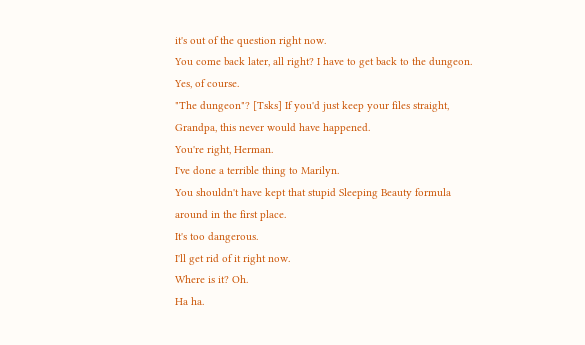it's out of the question right now.
You come back later, all right? I have to get back to the dungeon.
Yes, of course.
"The dungeon"? [Tsks] If you'd just keep your files straight, Grandpa, this never would have happened.
You're right, Herman.
I've done a terrible thing to Marilyn.
You shouldn't have kept that stupid Sleeping Beauty formula around in the first place.
It's too dangerous.
I'll get rid of it right now.
Where is it? Oh.
Ha ha.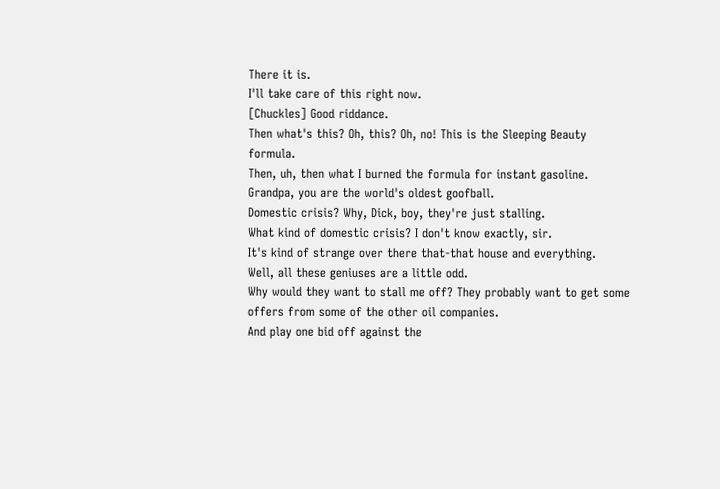There it is.
I'll take care of this right now.
[Chuckles] Good riddance.
Then what's this? Oh, this? Oh, no! This is the Sleeping Beauty formula.
Then, uh, then what I burned the formula for instant gasoline.
Grandpa, you are the world's oldest goofball.
Domestic crisis? Why, Dick, boy, they're just stalling.
What kind of domestic crisis? I don't know exactly, sir.
It's kind of strange over there that-that house and everything.
Well, all these geniuses are a little odd.
Why would they want to stall me off? They probably want to get some offers from some of the other oil companies.
And play one bid off against the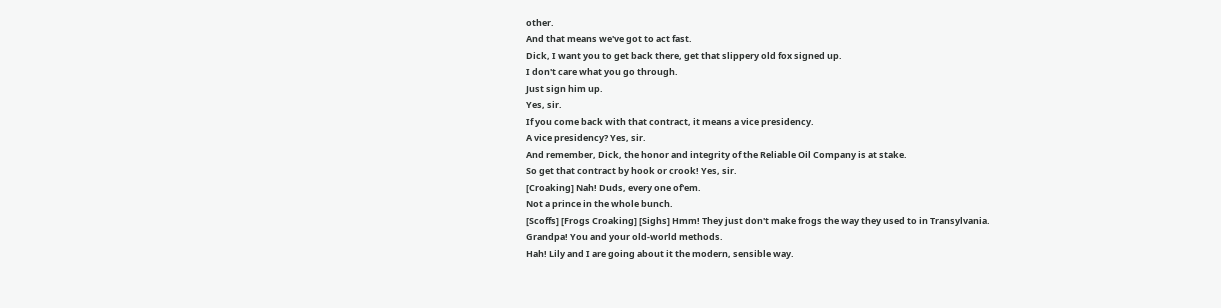other.
And that means we've got to act fast.
Dick, I want you to get back there, get that slippery old fox signed up.
I don't care what you go through.
Just sign him up.
Yes, sir.
If you come back with that contract, it means a vice presidency.
A vice presidency? Yes, sir.
And remember, Dick, the honor and integrity of the Reliable Oil Company is at stake.
So get that contract by hook or crook! Yes, sir.
[Croaking] Nah! Duds, every one of'em.
Not a prince in the whole bunch.
[Scoffs] [Frogs Croaking] [Sighs] Hmm! They just don't make frogs the way they used to in Transylvania.
Grandpa! You and your old-world methods.
Hah! Lily and I are going about it the modern, sensible way.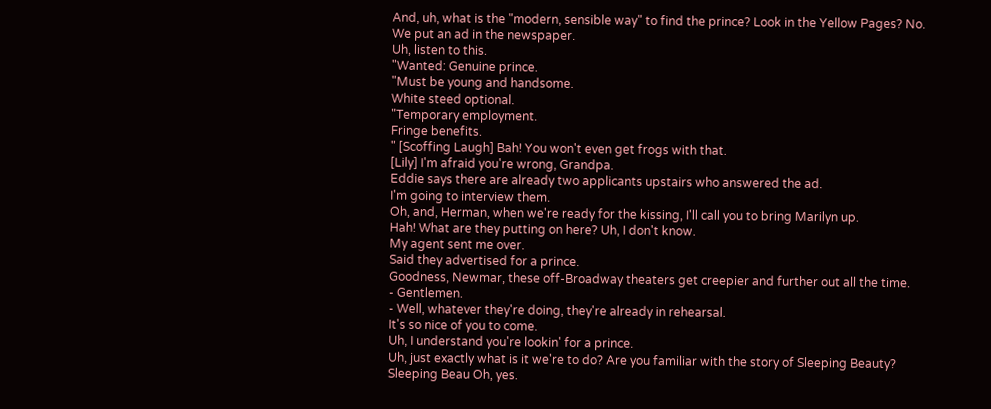And, uh, what is the "modern, sensible way" to find the prince? Look in the Yellow Pages? No.
We put an ad in the newspaper.
Uh, listen to this.
"Wanted: Genuine prince.
"Must be young and handsome.
White steed optional.
"Temporary employment.
Fringe benefits.
" [Scoffing Laugh] Bah! You won't even get frogs with that.
[Lily] I'm afraid you're wrong, Grandpa.
Eddie says there are already two applicants upstairs who answered the ad.
I'm going to interview them.
Oh, and, Herman, when we're ready for the kissing, I'll call you to bring Marilyn up.
Hah! What are they putting on here? Uh, I don't know.
My agent sent me over.
Said they advertised for a prince.
Goodness, Newmar, these off-Broadway theaters get creepier and further out all the time.
- Gentlemen.
- Well, whatever they're doing, they're already in rehearsal.
It's so nice of you to come.
Uh, I understand you're lookin' for a prince.
Uh, just exactly what is it we're to do? Are you familiar with the story of Sleeping Beauty? Sleeping Beau Oh, yes.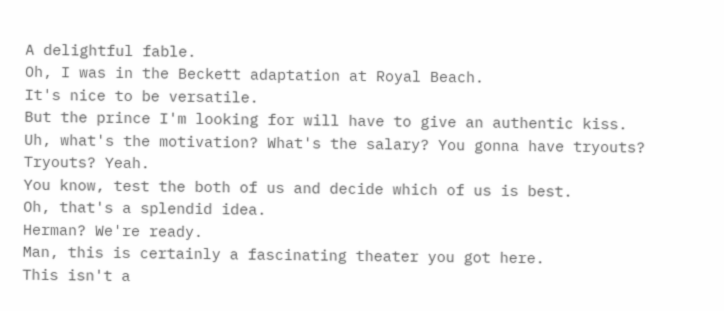A delightful fable.
Oh, I was in the Beckett adaptation at Royal Beach.
It's nice to be versatile.
But the prince I'm looking for will have to give an authentic kiss.
Uh, what's the motivation? What's the salary? You gonna have tryouts? Tryouts? Yeah.
You know, test the both of us and decide which of us is best.
Oh, that's a splendid idea.
Herman? We're ready.
Man, this is certainly a fascinating theater you got here.
This isn't a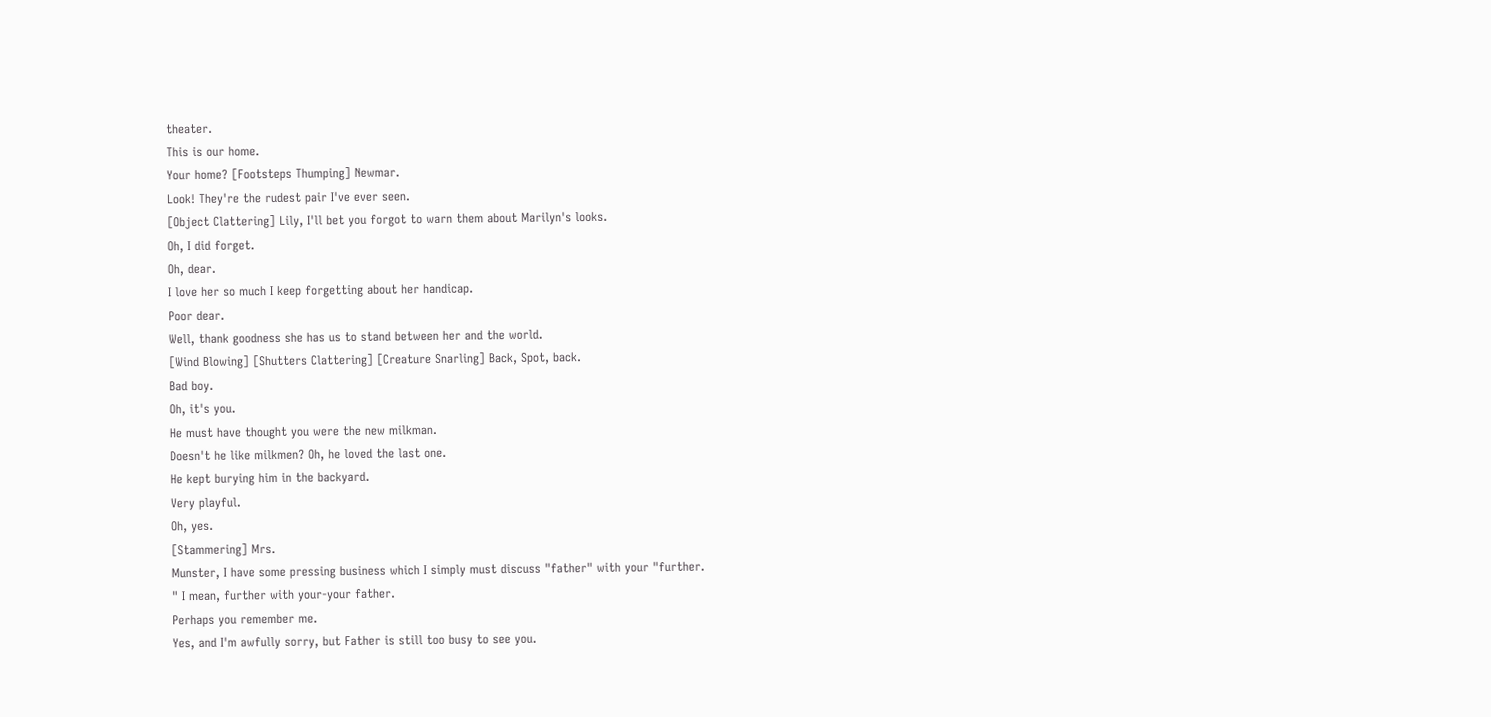theater.
This is our home.
Your home? [Footsteps Thumping] Newmar.
Look! They're the rudest pair I've ever seen.
[Object Clattering] Lily, I'll bet you forgot to warn them about Marilyn's looks.
Oh, I did forget.
Oh, dear.
I love her so much I keep forgetting about her handicap.
Poor dear.
Well, thank goodness she has us to stand between her and the world.
[Wind Blowing] [Shutters Clattering] [Creature Snarling] Back, Spot, back.
Bad boy.
Oh, it's you.
He must have thought you were the new milkman.
Doesn't he like milkmen? Oh, he loved the last one.
He kept burying him in the backyard.
Very playful.
Oh, yes.
[Stammering] Mrs.
Munster, I have some pressing business which I simply must discuss "father" with your "further.
" I mean, further with your-your father.
Perhaps you remember me.
Yes, and I'm awfully sorry, but Father is still too busy to see you.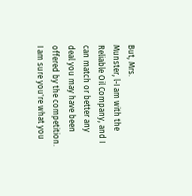But, Mrs.
Munster, l-I am with the Reliable Oil Company, and I can match or better any deal you may have been offered by the competition.
I am sure you're what you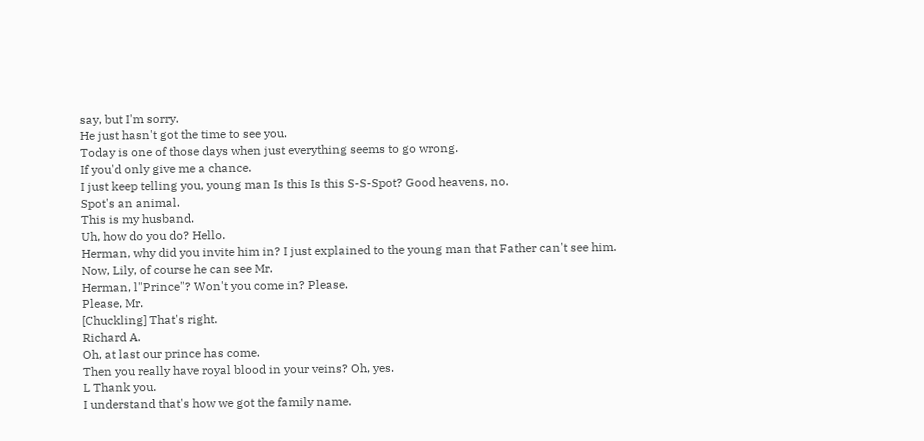say, but I'm sorry.
He just hasn't got the time to see you.
Today is one of those days when just everything seems to go wrong.
If you'd only give me a chance.
I just keep telling you, young man Is this Is this S-S-Spot? Good heavens, no.
Spot's an animal.
This is my husband.
Uh, how do you do? Hello.
Herman, why did you invite him in? I just explained to the young man that Father can't see him.
Now, Lily, of course he can see Mr.
Herman, l"Prince"? Won't you come in? Please.
Please, Mr.
[Chuckling] That's right.
Richard A.
Oh, at last our prince has come.
Then you really have royal blood in your veins? Oh, yes.
L Thank you.
I understand that's how we got the family name.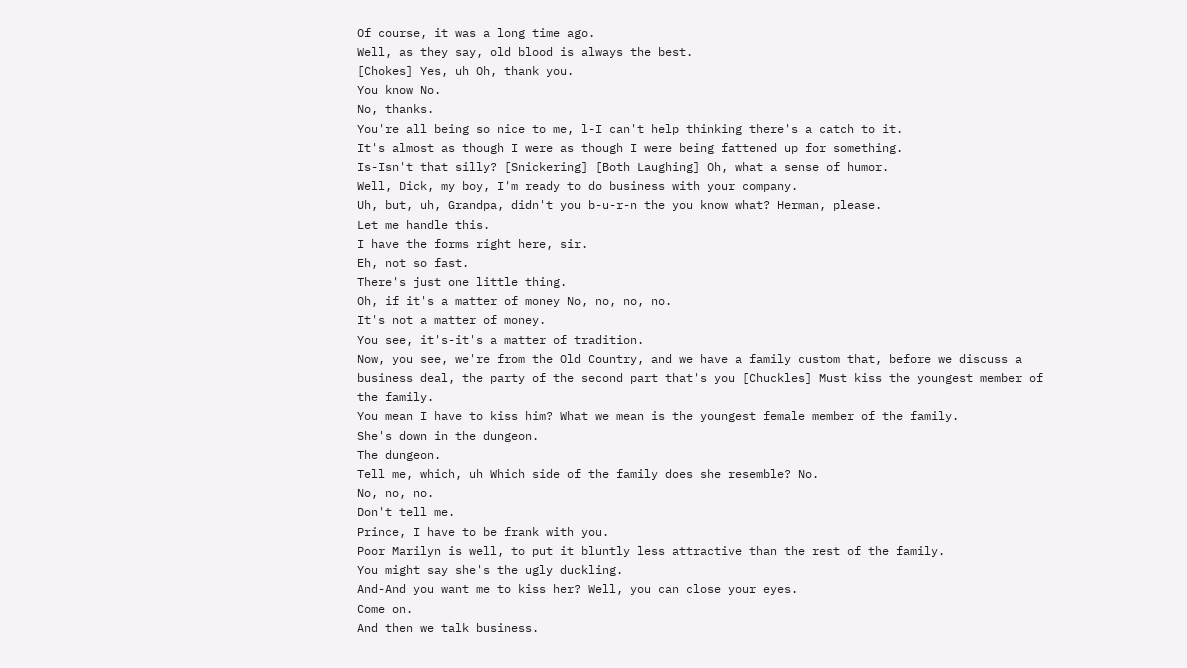Of course, it was a long time ago.
Well, as they say, old blood is always the best.
[Chokes] Yes, uh Oh, thank you.
You know No.
No, thanks.
You're all being so nice to me, l-I can't help thinking there's a catch to it.
It's almost as though I were as though I were being fattened up for something.
Is-Isn't that silly? [Snickering] [Both Laughing] Oh, what a sense of humor.
Well, Dick, my boy, I'm ready to do business with your company.
Uh, but, uh, Grandpa, didn't you b-u-r-n the you know what? Herman, please.
Let me handle this.
I have the forms right here, sir.
Eh, not so fast.
There's just one little thing.
Oh, if it's a matter of money No, no, no, no.
It's not a matter of money.
You see, it's-it's a matter of tradition.
Now, you see, we're from the Old Country, and we have a family custom that, before we discuss a business deal, the party of the second part that's you [Chuckles] Must kiss the youngest member of the family.
You mean I have to kiss him? What we mean is the youngest female member of the family.
She's down in the dungeon.
The dungeon.
Tell me, which, uh Which side of the family does she resemble? No.
No, no, no.
Don't tell me.
Prince, I have to be frank with you.
Poor Marilyn is well, to put it bluntly less attractive than the rest of the family.
You might say she's the ugly duckling.
And-And you want me to kiss her? Well, you can close your eyes.
Come on.
And then we talk business.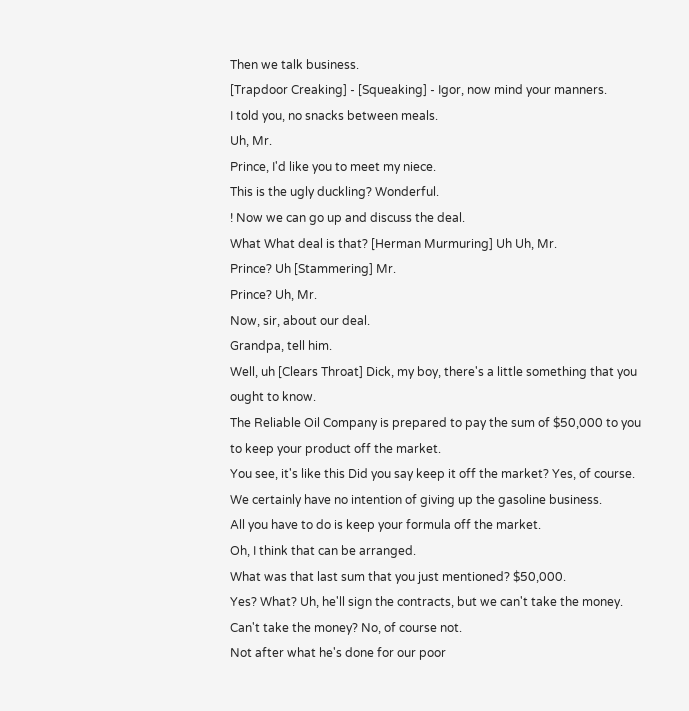Then we talk business.
[Trapdoor Creaking] - [Squeaking] - Igor, now mind your manners.
I told you, no snacks between meals.
Uh, Mr.
Prince, I'd like you to meet my niece.
This is the ugly duckling? Wonderful.
! Now we can go up and discuss the deal.
What What deal is that? [Herman Murmuring] Uh Uh, Mr.
Prince? Uh [Stammering] Mr.
Prince? Uh, Mr.
Now, sir, about our deal.
Grandpa, tell him.
Well, uh [Clears Throat] Dick, my boy, there's a little something that you ought to know.
The Reliable Oil Company is prepared to pay the sum of $50,000 to you to keep your product off the market.
You see, it's like this Did you say keep it off the market? Yes, of course.
We certainly have no intention of giving up the gasoline business.
All you have to do is keep your formula off the market.
Oh, I think that can be arranged.
What was that last sum that you just mentioned? $50,000.
Yes? What? Uh, he'll sign the contracts, but we can't take the money.
Can't take the money? No, of course not.
Not after what he's done for our poor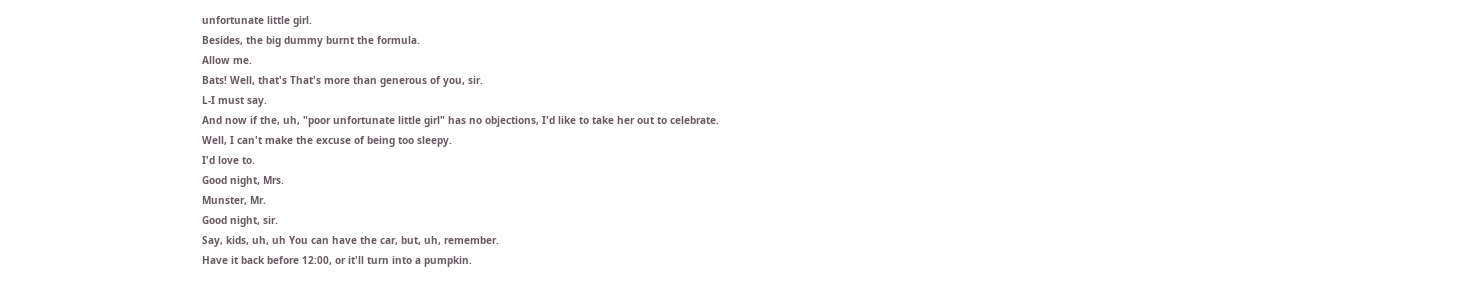unfortunate little girl.
Besides, the big dummy burnt the formula.
Allow me.
Bats! Well, that's That's more than generous of you, sir.
L-I must say.
And now if the, uh, "poor unfortunate little girl" has no objections, I'd like to take her out to celebrate.
Well, I can't make the excuse of being too sleepy.
I'd love to.
Good night, Mrs.
Munster, Mr.
Good night, sir.
Say, kids, uh, uh You can have the car, but, uh, remember.
Have it back before 12:00, or it'll turn into a pumpkin.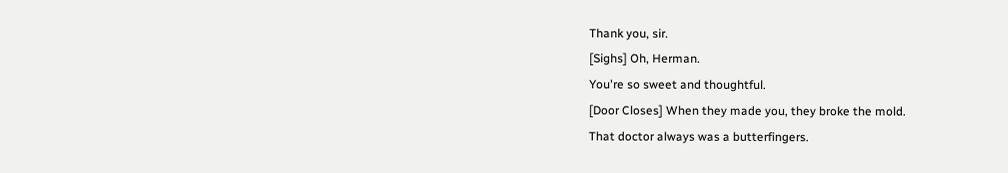Thank you, sir.
[Sighs] Oh, Herman.
You're so sweet and thoughtful.
[Door Closes] When they made you, they broke the mold.
That doctor always was a butterfingers.